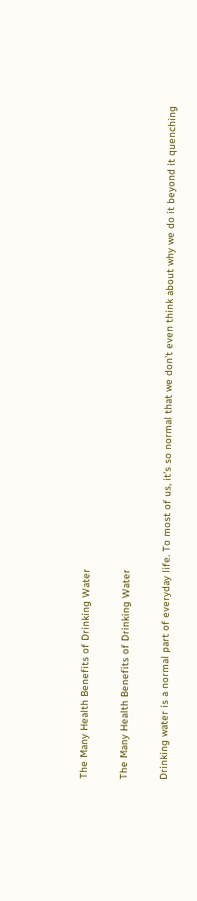The Many Health Benefits of Drinking Water

The Many Health Benefits of Drinking Water

Drinking water is a normal part of everyday life. To most of us, it’s so normal that we don’t even think about why we do it beyond it quenching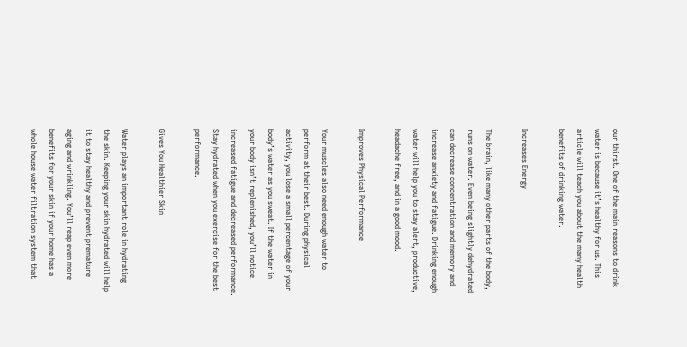our thirst. One of the main reasons to drink water is because it’s healthy for us. This article will teach you about the many health benefits of drinking water.

Increases Energy

The brain, like many other parts of the body, runs on water. Even being slightly dehydrated can decrease concentration and memory and increase anxiety and fatigue. Drinking enough water will help you to stay alert, productive, headache free, and in a good mood.

Improves Physical Performance

Your muscles also need enough water to perform at their best. During physical activity, you lose a small percentage of your body’s water as you sweat. If the water in your body isn’t replenished, you’ll notice increased fatigue and decreased performance. Stay hydrated when you exercise for the best performance.

Gives You Healthier Skin

Water plays an important role in hydrating the skin. Keeping your skin hydrated will help it to stay healthy and prevent premature aging and wrinkling. You’ll reap even more benefits for your skin if your home has a whole house water filtration system that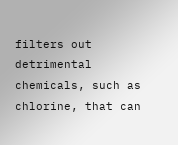filters out detrimental chemicals, such as chlorine, that can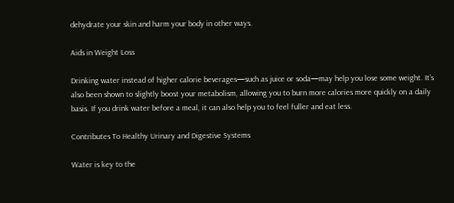dehydrate your skin and harm your body in other ways.

Aids in Weight Loss

Drinking water instead of higher calorie beverages—such as juice or soda—may help you lose some weight. It’s also been shown to slightly boost your metabolism, allowing you to burn more calories more quickly on a daily basis. If you drink water before a meal, it can also help you to feel fuller and eat less.

Contributes To Healthy Urinary and Digestive Systems

Water is key to the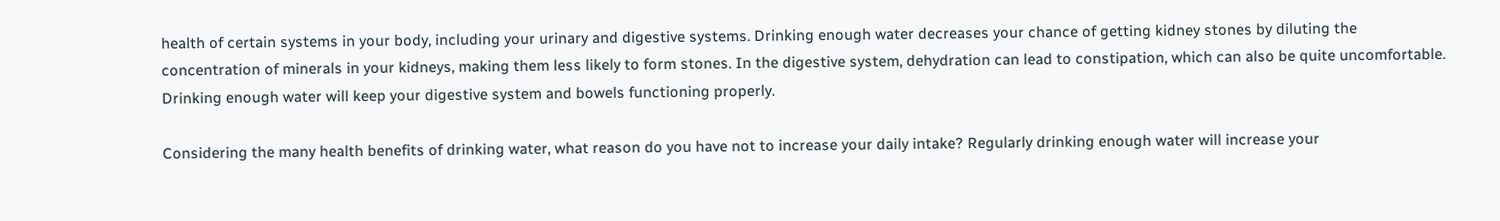health of certain systems in your body, including your urinary and digestive systems. Drinking enough water decreases your chance of getting kidney stones by diluting the concentration of minerals in your kidneys, making them less likely to form stones. In the digestive system, dehydration can lead to constipation, which can also be quite uncomfortable. Drinking enough water will keep your digestive system and bowels functioning properly.

Considering the many health benefits of drinking water, what reason do you have not to increase your daily intake? Regularly drinking enough water will increase your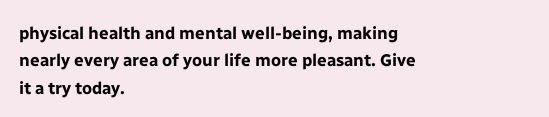physical health and mental well-being, making nearly every area of your life more pleasant. Give it a try today.